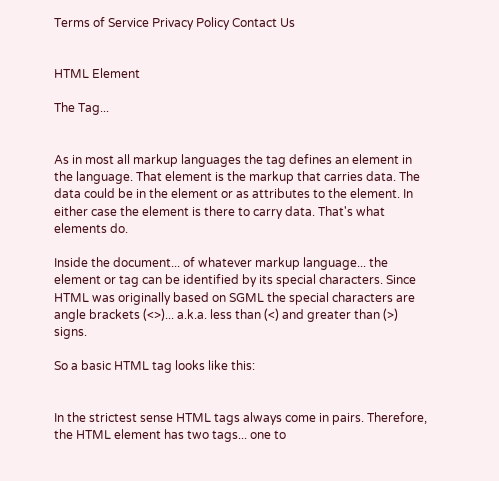Terms of Service Privacy Policy Contact Us


HTML Element

The Tag...


As in most all markup languages the tag defines an element in the language. That element is the markup that carries data. The data could be in the element or as attributes to the element. In either case the element is there to carry data. That's what elements do.

Inside the document... of whatever markup language... the element or tag can be identified by its special characters. Since HTML was originally based on SGML the special characters are angle brackets (<>)... a.k.a. less than (<) and greater than (>) signs.

So a basic HTML tag looks like this:


In the strictest sense HTML tags always come in pairs. Therefore, the HTML element has two tags... one to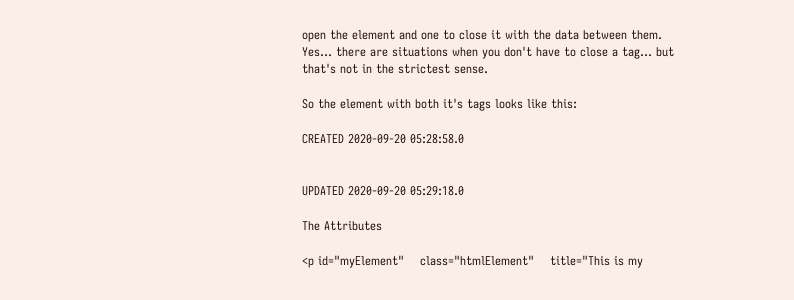open the element and one to close it with the data between them. Yes... there are situations when you don't have to close a tag... but that's not in the strictest sense.

So the element with both it's tags looks like this:

CREATED 2020-09-20 05:28:58.0


UPDATED 2020-09-20 05:29:18.0

The Attributes

<p id="myElement"    class="htmlElement"    title="This is my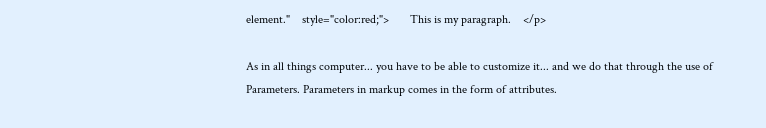element."    style="color:red;">       This is my paragraph.    </p>

As in all things computer... you have to be able to customize it... and we do that through the use of Parameters. Parameters in markup comes in the form of attributes.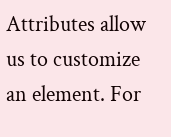Attributes allow us to customize an element. For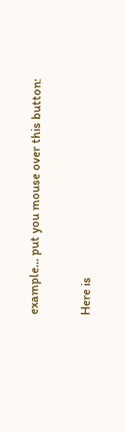example... put you mouse over this button:

Here is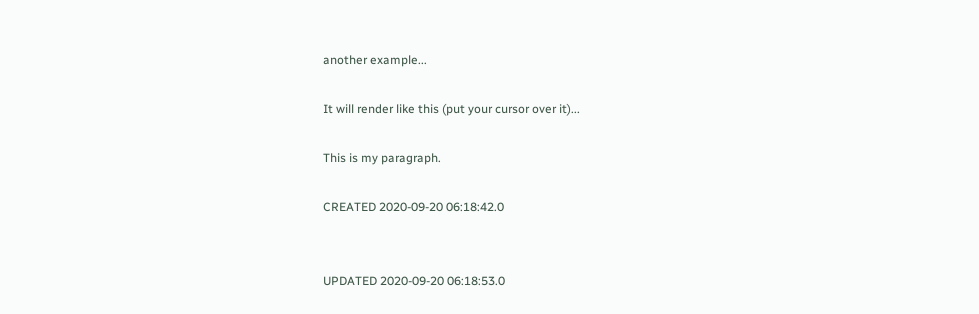another example...

It will render like this (put your cursor over it)...

This is my paragraph.

CREATED 2020-09-20 06:18:42.0


UPDATED 2020-09-20 06:18:53.0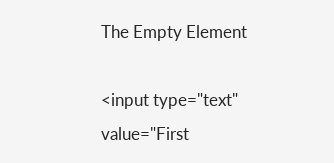The Empty Element

<input type="text" value="First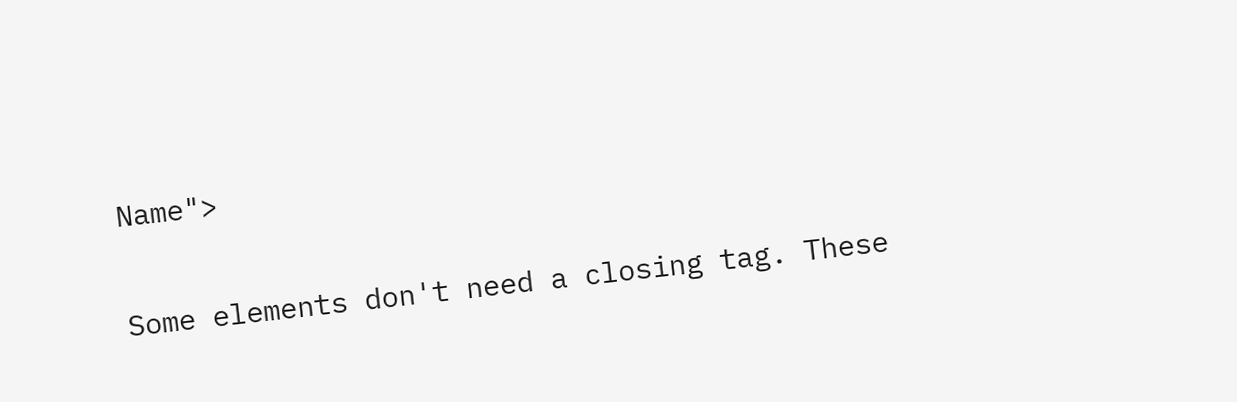Name">

Some elements don't need a closing tag. These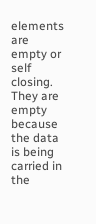elements are empty or self closing. They are empty because the data is being carried in the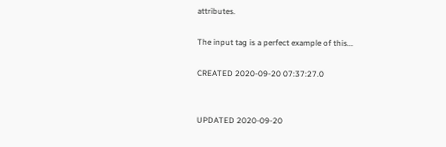attributes.

The input tag is a perfect example of this...

CREATED 2020-09-20 07:37:27.0


UPDATED 2020-09-20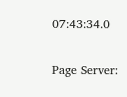07:43:34.0


Page Server: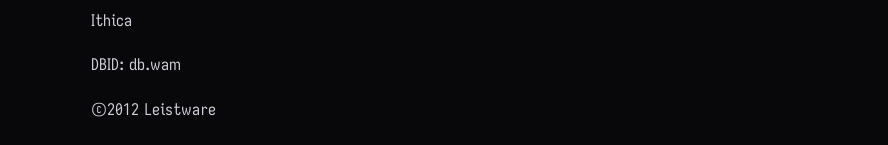Ithica

DBID: db.wam

©2012 Leistware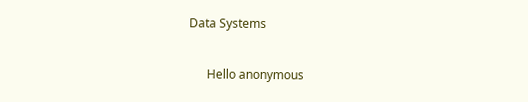Data Systems

      Hello anonymous